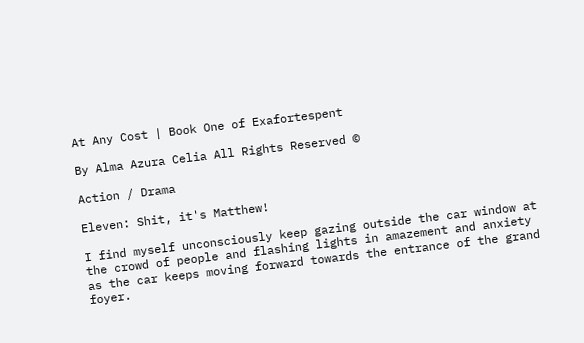At Any Cost | Book One of Exafortespent

By Alma Azura Celia All Rights Reserved ©

Action / Drama

Eleven: Shit, it's Matthew!

I find myself unconsciously keep gazing outside the car window at the crowd of people and flashing lights in amazement and anxiety as the car keeps moving forward towards the entrance of the grand foyer.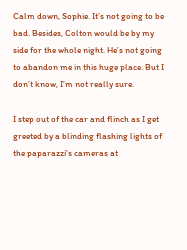Calm down, Sophie. It’s not going to be bad. Besides, Colton would be by my side for the whole night. He’s not going to abandon me in this huge place. But I don’t know, I’m not really sure.

I step out of the car and flinch as I get greeted by a blinding flashing lights of the paparazzi's cameras at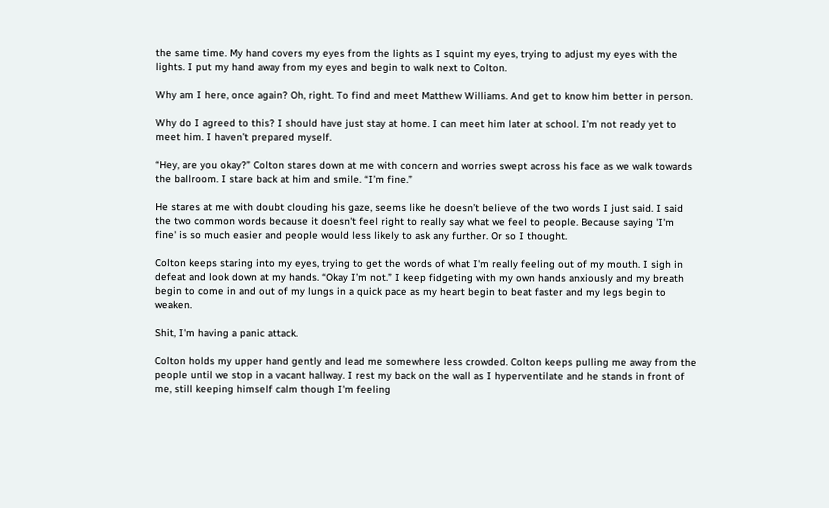the same time. My hand covers my eyes from the lights as I squint my eyes, trying to adjust my eyes with the lights. I put my hand away from my eyes and begin to walk next to Colton.

Why am I here, once again? Oh, right. To find and meet Matthew Williams. And get to know him better in person.

Why do I agreed to this? I should have just stay at home. I can meet him later at school. I’m not ready yet to meet him. I haven’t prepared myself.

“Hey, are you okay?” Colton stares down at me with concern and worries swept across his face as we walk towards the ballroom. I stare back at him and smile. “I’m fine.”

He stares at me with doubt clouding his gaze, seems like he doesn’t believe of the two words I just said. I said the two common words because it doesn't feel right to really say what we feel to people. Because saying 'I'm fine' is so much easier and people would less likely to ask any further. Or so I thought.

Colton keeps staring into my eyes, trying to get the words of what I'm really feeling out of my mouth. I sigh in defeat and look down at my hands. “Okay I’m not.” I keep fidgeting with my own hands anxiously and my breath begin to come in and out of my lungs in a quick pace as my heart begin to beat faster and my legs begin to weaken.

Shit, I'm having a panic attack.

Colton holds my upper hand gently and lead me somewhere less crowded. Colton keeps pulling me away from the people until we stop in a vacant hallway. I rest my back on the wall as I hyperventilate and he stands in front of me, still keeping himself calm though I'm feeling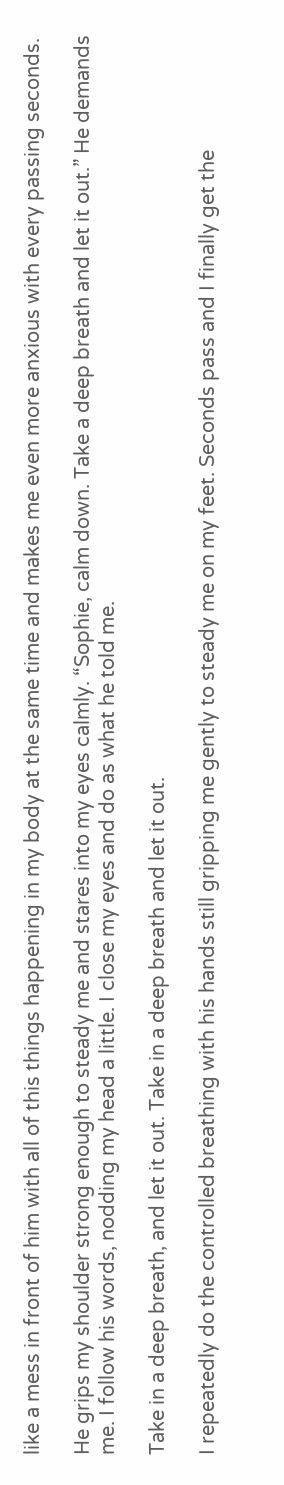like a mess in front of him with all of this things happening in my body at the same time and makes me even more anxious with every passing seconds.

He grips my shoulder strong enough to steady me and stares into my eyes calmly. “Sophie, calm down. Take a deep breath and let it out.” He demands me. I follow his words, nodding my head a little. I close my eyes and do as what he told me.

Take in a deep breath, and let it out. Take in a deep breath and let it out.

I repeatedly do the controlled breathing with his hands still gripping me gently to steady me on my feet. Seconds pass and I finally get the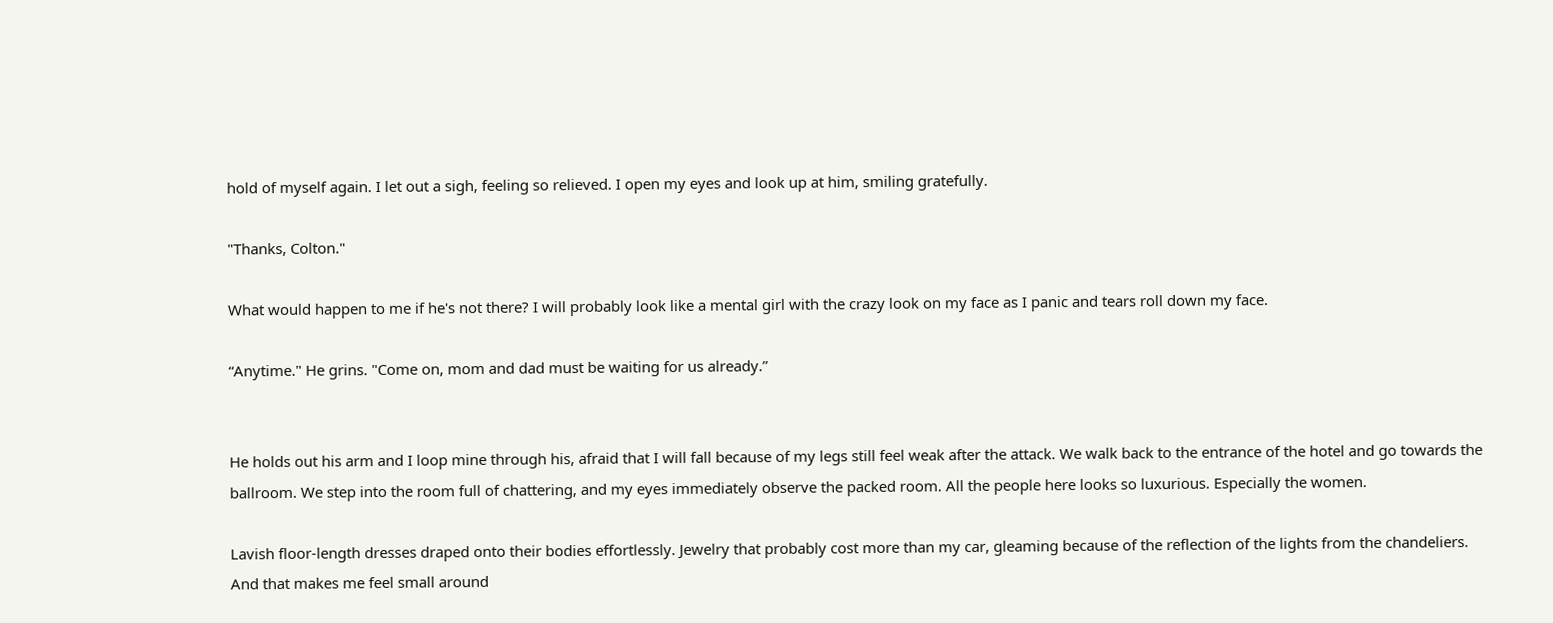hold of myself again. I let out a sigh, feeling so relieved. I open my eyes and look up at him, smiling gratefully.

"Thanks, Colton."

What would happen to me if he's not there? I will probably look like a mental girl with the crazy look on my face as I panic and tears roll down my face.

“Anytime." He grins. "Come on, mom and dad must be waiting for us already.”


He holds out his arm and I loop mine through his, afraid that I will fall because of my legs still feel weak after the attack. We walk back to the entrance of the hotel and go towards the ballroom. We step into the room full of chattering, and my eyes immediately observe the packed room. All the people here looks so luxurious. Especially the women.

Lavish floor-length dresses draped onto their bodies effortlessly. Jewelry that probably cost more than my car, gleaming because of the reflection of the lights from the chandeliers. And that makes me feel small around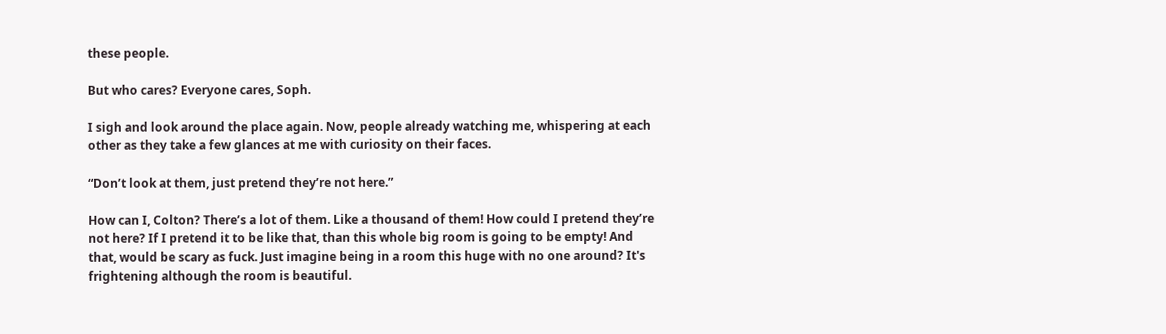these people.

But who cares? Everyone cares, Soph.

I sigh and look around the place again. Now, people already watching me, whispering at each other as they take a few glances at me with curiosity on their faces.

“Don’t look at them, just pretend they’re not here.”

How can I, Colton? There’s a lot of them. Like a thousand of them! How could I pretend they’re not here? If I pretend it to be like that, than this whole big room is going to be empty! And that, would be scary as fuck. Just imagine being in a room this huge with no one around? It's frightening although the room is beautiful.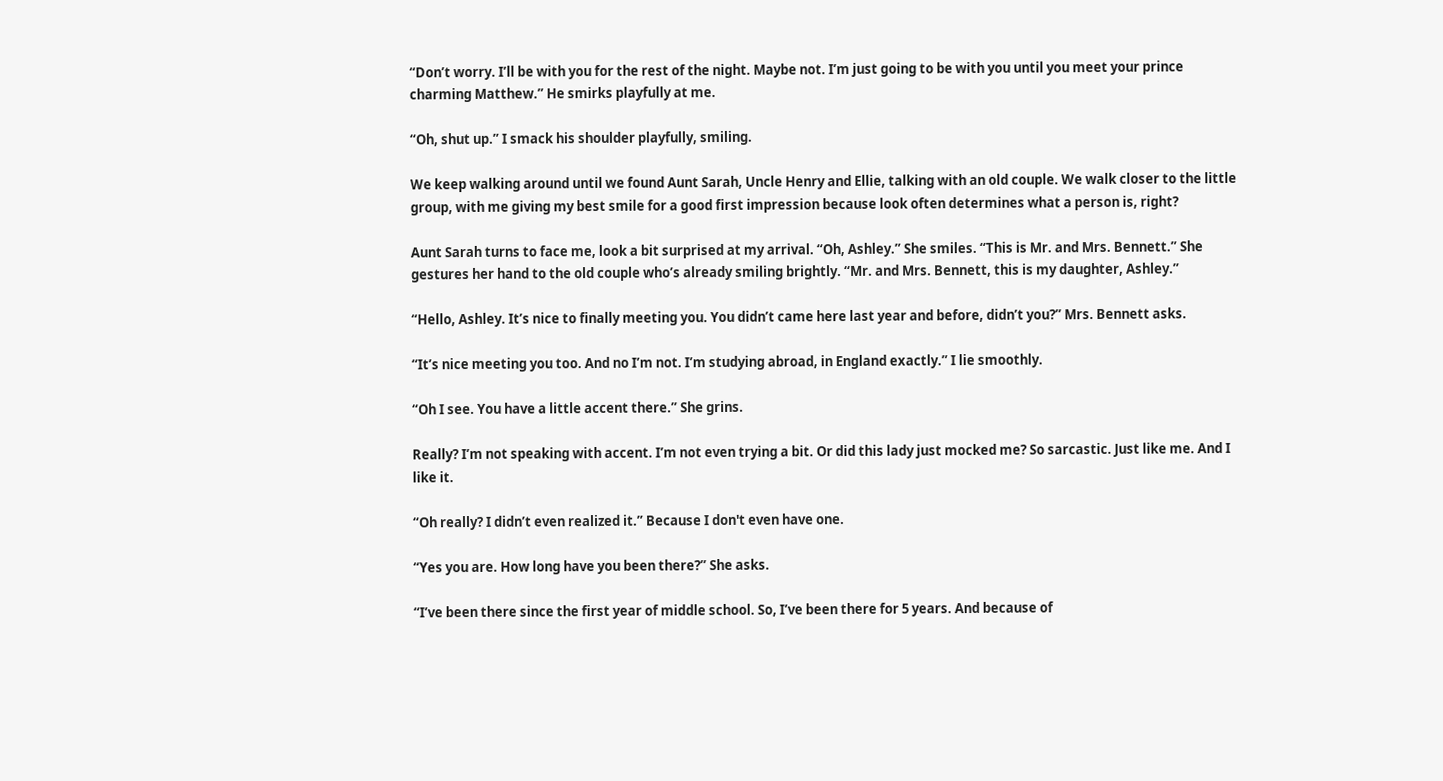“Don’t worry. I’ll be with you for the rest of the night. Maybe not. I’m just going to be with you until you meet your prince charming Matthew.” He smirks playfully at me.

“Oh, shut up.” I smack his shoulder playfully, smiling.

We keep walking around until we found Aunt Sarah, Uncle Henry and Ellie, talking with an old couple. We walk closer to the little group, with me giving my best smile for a good first impression because look often determines what a person is, right?

Aunt Sarah turns to face me, look a bit surprised at my arrival. “Oh, Ashley.” She smiles. “This is Mr. and Mrs. Bennett.” She gestures her hand to the old couple who’s already smiling brightly. “Mr. and Mrs. Bennett, this is my daughter, Ashley.”

“Hello, Ashley. It’s nice to finally meeting you. You didn’t came here last year and before, didn’t you?” Mrs. Bennett asks.

“It’s nice meeting you too. And no I’m not. I’m studying abroad, in England exactly.” I lie smoothly.

“Oh I see. You have a little accent there.” She grins.

Really? I’m not speaking with accent. I’m not even trying a bit. Or did this lady just mocked me? So sarcastic. Just like me. And I like it.

“Oh really? I didn’t even realized it.” Because I don't even have one.

“Yes you are. How long have you been there?” She asks.

“I’ve been there since the first year of middle school. So, I’ve been there for 5 years. And because of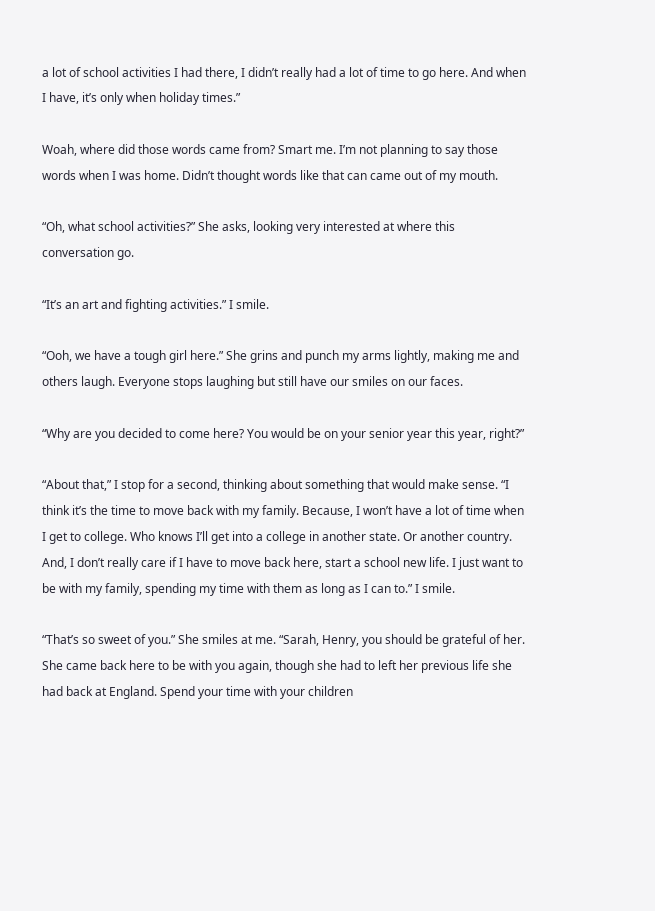a lot of school activities I had there, I didn’t really had a lot of time to go here. And when I have, it’s only when holiday times.”

Woah, where did those words came from? Smart me. I’m not planning to say those words when I was home. Didn’t thought words like that can came out of my mouth.

“Oh, what school activities?” She asks, looking very interested at where this conversation go.

“It’s an art and fighting activities.” I smile.

“Ooh, we have a tough girl here.” She grins and punch my arms lightly, making me and others laugh. Everyone stops laughing but still have our smiles on our faces.

“Why are you decided to come here? You would be on your senior year this year, right?”

“About that,” I stop for a second, thinking about something that would make sense. “I think it’s the time to move back with my family. Because, I won’t have a lot of time when I get to college. Who knows I’ll get into a college in another state. Or another country. And, I don’t really care if I have to move back here, start a school new life. I just want to be with my family, spending my time with them as long as I can to.” I smile.

“That’s so sweet of you.” She smiles at me. “Sarah, Henry, you should be grateful of her. She came back here to be with you again, though she had to left her previous life she had back at England. Spend your time with your children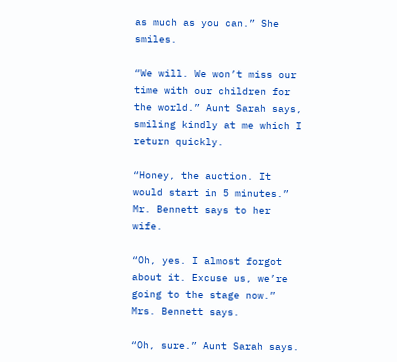as much as you can.” She smiles.

“We will. We won’t miss our time with our children for the world.” Aunt Sarah says, smiling kindly at me which I return quickly.

“Honey, the auction. It would start in 5 minutes.” Mr. Bennett says to her wife.

“Oh, yes. I almost forgot about it. Excuse us, we’re going to the stage now.” Mrs. Bennett says.

“Oh, sure.” Aunt Sarah says.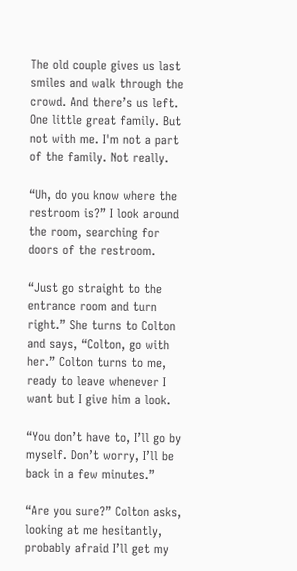The old couple gives us last smiles and walk through the crowd. And there’s us left. One little great family. But not with me. I'm not a part of the family. Not really.

“Uh, do you know where the restroom is?” I look around the room, searching for doors of the restroom.

“Just go straight to the entrance room and turn right.” She turns to Colton and says, “Colton, go with her.” Colton turns to me, ready to leave whenever I want but I give him a look.

“You don’t have to, I’ll go by myself. Don’t worry, I’ll be back in a few minutes.”

“Are you sure?” Colton asks, looking at me hesitantly, probably afraid I’ll get my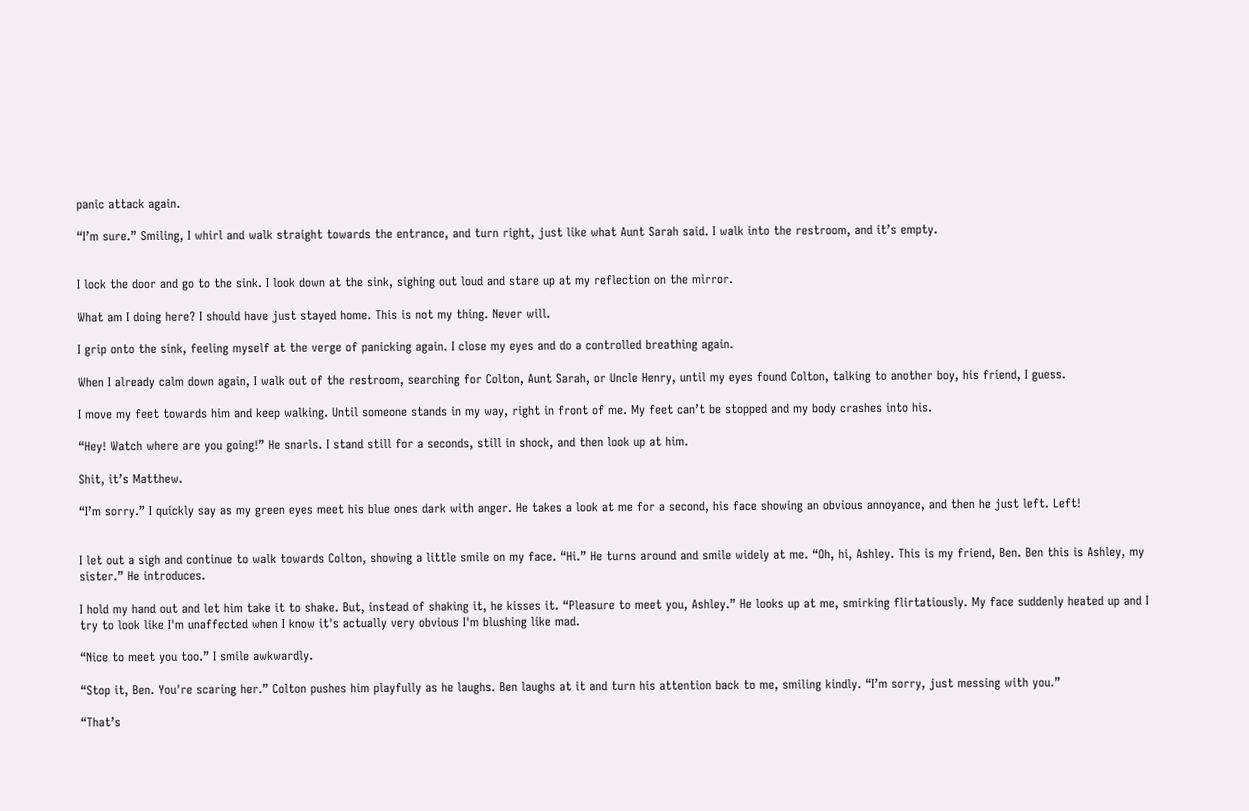panic attack again.

“I’m sure.” Smiling, I whirl and walk straight towards the entrance, and turn right, just like what Aunt Sarah said. I walk into the restroom, and it’s empty.


I lock the door and go to the sink. I look down at the sink, sighing out loud and stare up at my reflection on the mirror.

What am I doing here? I should have just stayed home. This is not my thing. Never will.

I grip onto the sink, feeling myself at the verge of panicking again. I close my eyes and do a controlled breathing again.

When I already calm down again, I walk out of the restroom, searching for Colton, Aunt Sarah, or Uncle Henry, until my eyes found Colton, talking to another boy, his friend, I guess.

I move my feet towards him and keep walking. Until someone stands in my way, right in front of me. My feet can’t be stopped and my body crashes into his.

“Hey! Watch where are you going!” He snarls. I stand still for a seconds, still in shock, and then look up at him.

Shit, it’s Matthew.

“I’m sorry.” I quickly say as my green eyes meet his blue ones dark with anger. He takes a look at me for a second, his face showing an obvious annoyance, and then he just left. Left!


I let out a sigh and continue to walk towards Colton, showing a little smile on my face. “Hi.” He turns around and smile widely at me. “Oh, hi, Ashley. This is my friend, Ben. Ben this is Ashley, my sister.” He introduces.

I hold my hand out and let him take it to shake. But, instead of shaking it, he kisses it. “Pleasure to meet you, Ashley.” He looks up at me, smirking flirtatiously. My face suddenly heated up and I try to look like I'm unaffected when I know it's actually very obvious I'm blushing like mad.

“Nice to meet you too.” I smile awkwardly.

“Stop it, Ben. You're scaring her.” Colton pushes him playfully as he laughs. Ben laughs at it and turn his attention back to me, smiling kindly. “I’m sorry, just messing with you.”

“That’s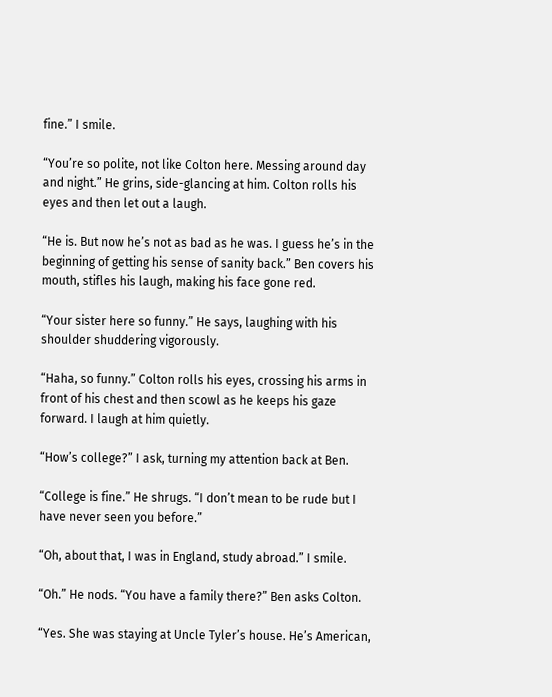fine.” I smile.

“You’re so polite, not like Colton here. Messing around day and night.” He grins, side-glancing at him. Colton rolls his eyes and then let out a laugh.

“He is. But now he’s not as bad as he was. I guess he’s in the beginning of getting his sense of sanity back.” Ben covers his mouth, stifles his laugh, making his face gone red.

“Your sister here so funny.” He says, laughing with his shoulder shuddering vigorously.

“Haha, so funny.” Colton rolls his eyes, crossing his arms in front of his chest and then scowl as he keeps his gaze forward. I laugh at him quietly.

“How’s college?” I ask, turning my attention back at Ben.

“College is fine.” He shrugs. “I don’t mean to be rude but I have never seen you before.”

“Oh, about that, I was in England, study abroad.” I smile.

“Oh.” He nods. “You have a family there?” Ben asks Colton.

“Yes. She was staying at Uncle Tyler’s house. He’s American,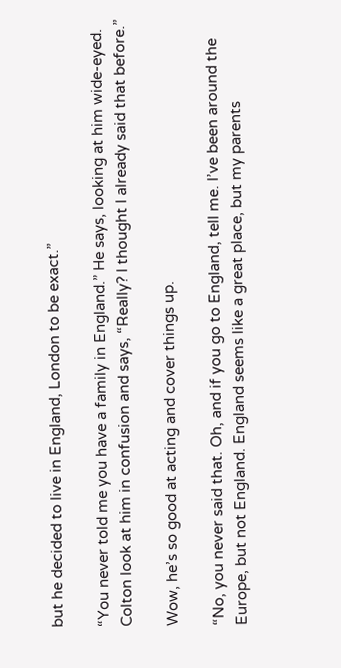but he decided to live in England, London to be exact.”

“You never told me you have a family in England.” He says, looking at him wide-eyed. Colton look at him in confusion and says, “Really? I thought I already said that before.”

Wow, he’s so good at acting and cover things up.

“No, you never said that. Oh, and if you go to England, tell me. I’ve been around the Europe, but not England. England seems like a great place, but my parents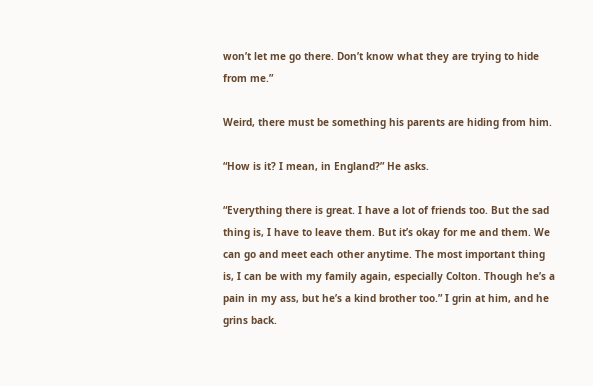won’t let me go there. Don’t know what they are trying to hide from me.”

Weird, there must be something his parents are hiding from him.

“How is it? I mean, in England?” He asks.

“Everything there is great. I have a lot of friends too. But the sad thing is, I have to leave them. But it’s okay for me and them. We can go and meet each other anytime. The most important thing is, I can be with my family again, especially Colton. Though he’s a pain in my ass, but he’s a kind brother too.” I grin at him, and he grins back.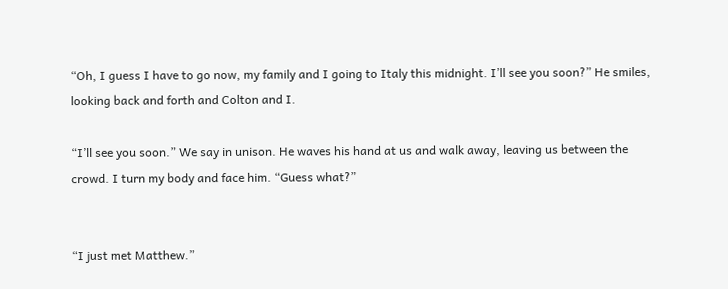“Oh, I guess I have to go now, my family and I going to Italy this midnight. I’ll see you soon?” He smiles, looking back and forth and Colton and I.

“I’ll see you soon.” We say in unison. He waves his hand at us and walk away, leaving us between the crowd. I turn my body and face him. “Guess what?”


“I just met Matthew.”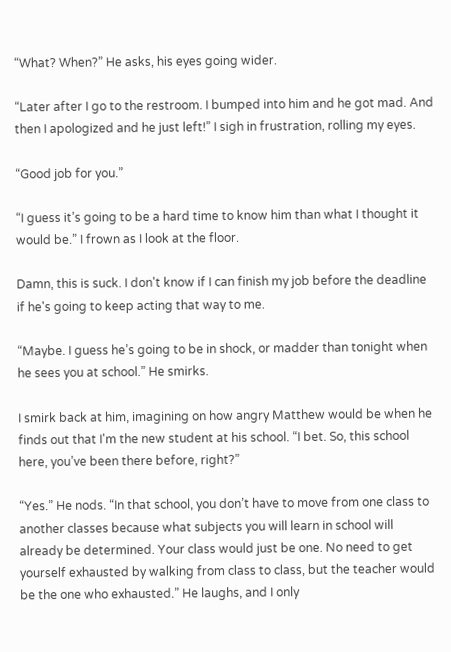“What? When?” He asks, his eyes going wider.

“Later after I go to the restroom. I bumped into him and he got mad. And then I apologized and he just left!” I sigh in frustration, rolling my eyes.

“Good job for you.”

“I guess it’s going to be a hard time to know him than what I thought it would be.” I frown as I look at the floor.

Damn, this is suck. I don't know if I can finish my job before the deadline if he's going to keep acting that way to me.

“Maybe. I guess he’s going to be in shock, or madder than tonight when he sees you at school.” He smirks.

I smirk back at him, imagining on how angry Matthew would be when he finds out that I'm the new student at his school. “I bet. So, this school here, you’ve been there before, right?”

“Yes.” He nods. “In that school, you don’t have to move from one class to another classes because what subjects you will learn in school will already be determined. Your class would just be one. No need to get yourself exhausted by walking from class to class, but the teacher would be the one who exhausted.” He laughs, and I only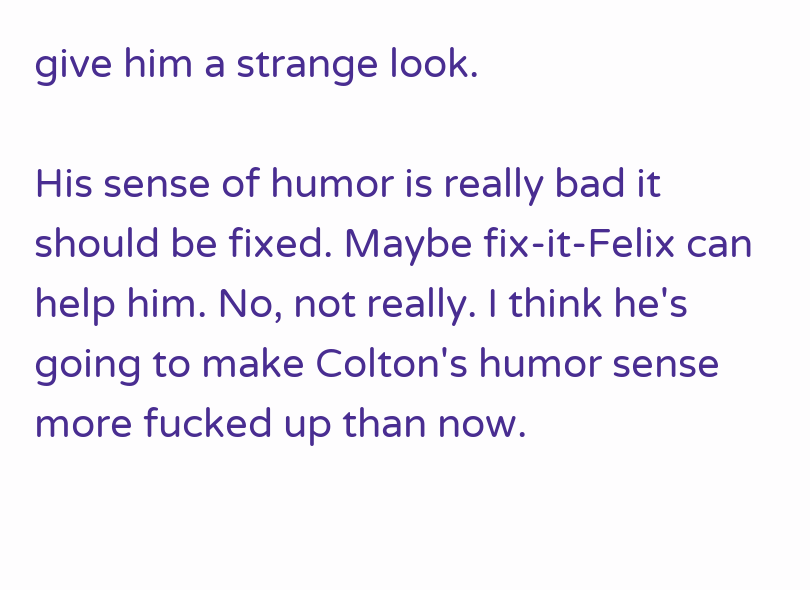give him a strange look.

His sense of humor is really bad it should be fixed. Maybe fix-it-Felix can help him. No, not really. I think he's going to make Colton's humor sense more fucked up than now.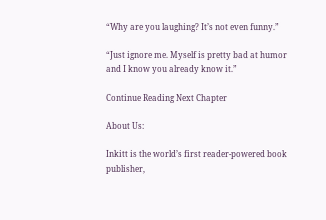“Why are you laughing? It’s not even funny.”

“Just ignore me. Myself is pretty bad at humor and I know you already know it.”

Continue Reading Next Chapter

About Us:

Inkitt is the world’s first reader-powered book publisher,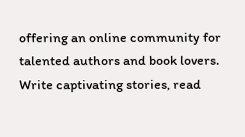offering an online community for talented authors and book lovers. Write captivating stories, read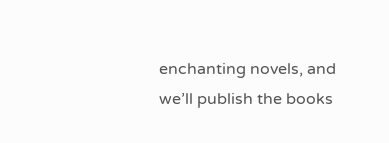enchanting novels, and we’ll publish the books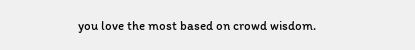you love the most based on crowd wisdom.